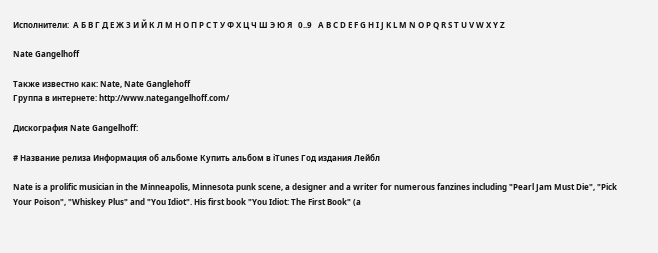Исполнители:  А Б В Г Д Е Ж З И Й К Л М Н О П Р С Т У Ф Х Ц Ч Ш Э Ю Я   0..9   A B C D E F G H I J K L M N O P Q R S T U V W X Y Z

Nate Gangelhoff

Также известно как: Nate, Nate Ganglehoff
Группа в интернете: http://www.nategangelhoff.com/

Дискография Nate Gangelhoff:

# Название релиза Информация об aльбоме Купить альбом в iTunes Год издания Лейбл

Nate is a prolific musician in the Minneapolis, Minnesota punk scene, a designer and a writer for numerous fanzines including "Pearl Jam Must Die", "Pick Your Poison", "Whiskey Plus" and "You Idiot". His first book "You Idiot: The First Book" (a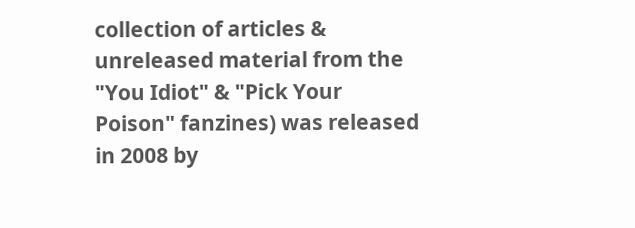collection of articles & unreleased material from the "You Idiot" & "Pick Your Poison" fanzines) was released in 2008 by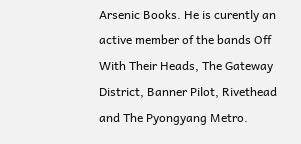Arsenic Books. He is curently an active member of the bands Off With Their Heads, The Gateway District, Banner Pilot, Rivethead and The Pyongyang Metro.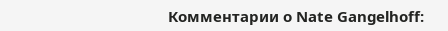Комментарии о Nate Gangelhoff: